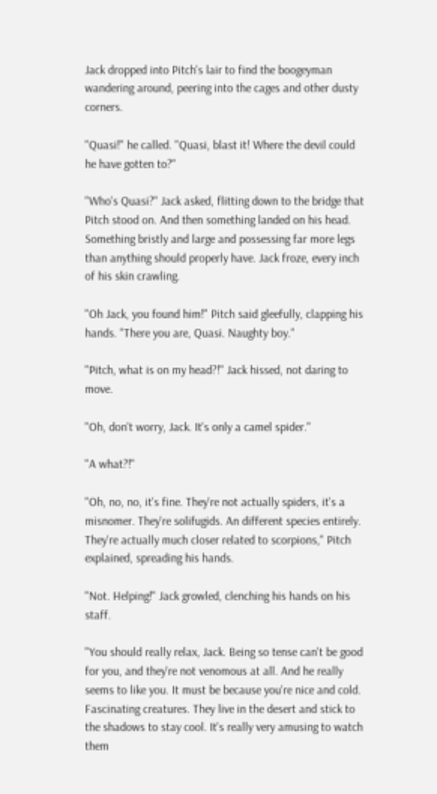Jack dropped into Pitch's lair to find the boogeyman wandering around, peering into the cages and other dusty corners.

"Quasi!" he called. "Quasi, blast it! Where the devil could he have gotten to?"

"Who's Quasi?" Jack asked, flitting down to the bridge that Pitch stood on. And then something landed on his head. Something bristly and large and possessing far more legs than anything should properly have. Jack froze, every inch of his skin crawling.

"Oh Jack, you found him!" Pitch said gleefully, clapping his hands. "There you are, Quasi. Naughty boy."

"Pitch, what is on my head?!" Jack hissed, not daring to move.

"Oh, don't worry, Jack. It's only a camel spider."

"A what?!"

"Oh, no, no, it's fine. They're not actually spiders, it's a misnomer. They're solifugids. An different species entirely. They're actually much closer related to scorpions," Pitch explained, spreading his hands.

"Not. Helping!" Jack growled, clenching his hands on his staff.

"You should really relax, Jack. Being so tense can't be good for you, and they're not venomous at all. And he really seems to like you. It must be because you're nice and cold. Fascinating creatures. They live in the desert and stick to the shadows to stay cool. It's really very amusing to watch them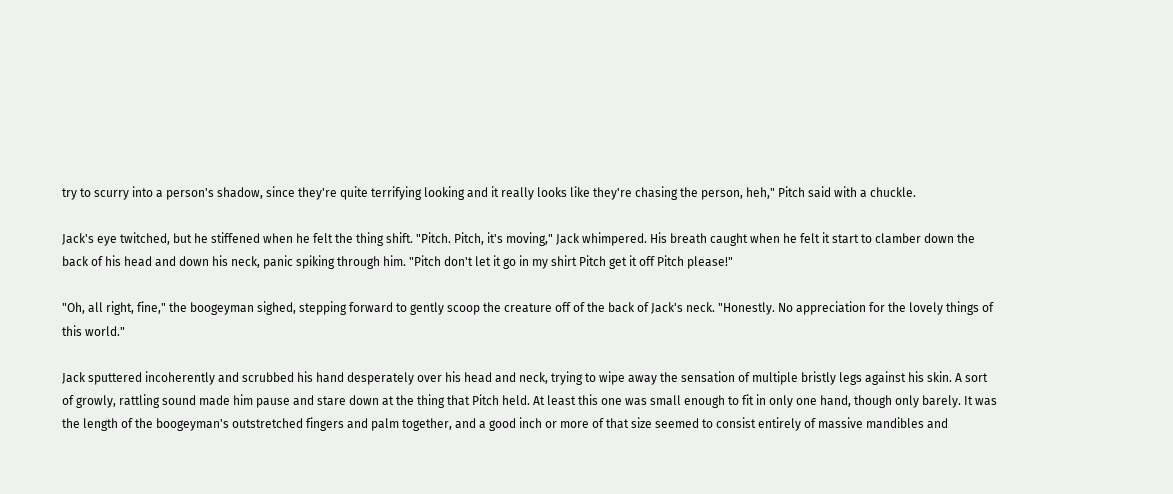try to scurry into a person's shadow, since they're quite terrifying looking and it really looks like they're chasing the person, heh," Pitch said with a chuckle.

Jack's eye twitched, but he stiffened when he felt the thing shift. "Pitch. Pitch, it's moving," Jack whimpered. His breath caught when he felt it start to clamber down the back of his head and down his neck, panic spiking through him. "Pitch don't let it go in my shirt Pitch get it off Pitch please!"

"Oh, all right, fine," the boogeyman sighed, stepping forward to gently scoop the creature off of the back of Jack's neck. "Honestly. No appreciation for the lovely things of this world."

Jack sputtered incoherently and scrubbed his hand desperately over his head and neck, trying to wipe away the sensation of multiple bristly legs against his skin. A sort of growly, rattling sound made him pause and stare down at the thing that Pitch held. At least this one was small enough to fit in only one hand, though only barely. It was the length of the boogeyman's outstretched fingers and palm together, and a good inch or more of that size seemed to consist entirely of massive mandibles and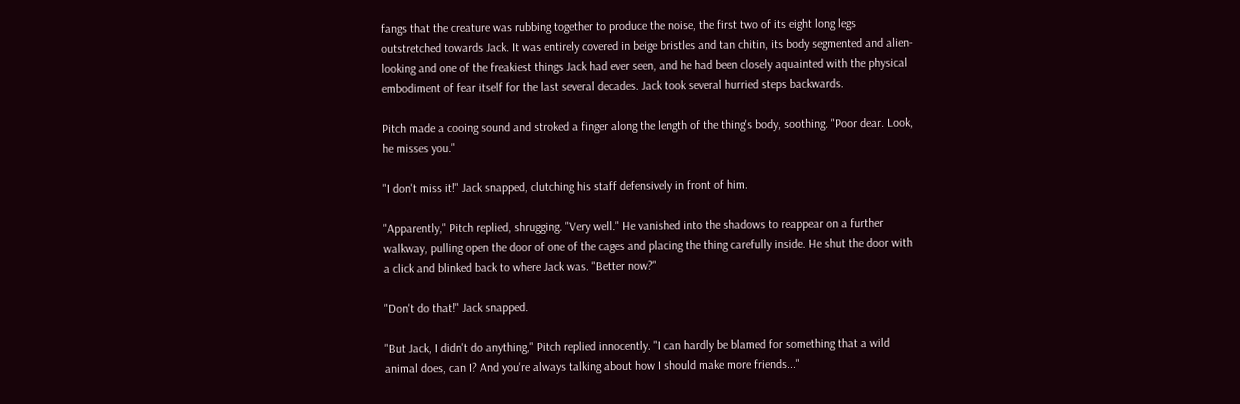fangs that the creature was rubbing together to produce the noise, the first two of its eight long legs outstretched towards Jack. It was entirely covered in beige bristles and tan chitin, its body segmented and alien-looking and one of the freakiest things Jack had ever seen, and he had been closely aquainted with the physical embodiment of fear itself for the last several decades. Jack took several hurried steps backwards.

Pitch made a cooing sound and stroked a finger along the length of the thing's body, soothing. "Poor dear. Look, he misses you."

"I don't miss it!" Jack snapped, clutching his staff defensively in front of him.

"Apparently," Pitch replied, shrugging. "Very well." He vanished into the shadows to reappear on a further walkway, pulling open the door of one of the cages and placing the thing carefully inside. He shut the door with a click and blinked back to where Jack was. "Better now?"

"Don't do that!" Jack snapped.

"But Jack, I didn't do anything," Pitch replied innocently. "I can hardly be blamed for something that a wild animal does, can I? And you're always talking about how I should make more friends..."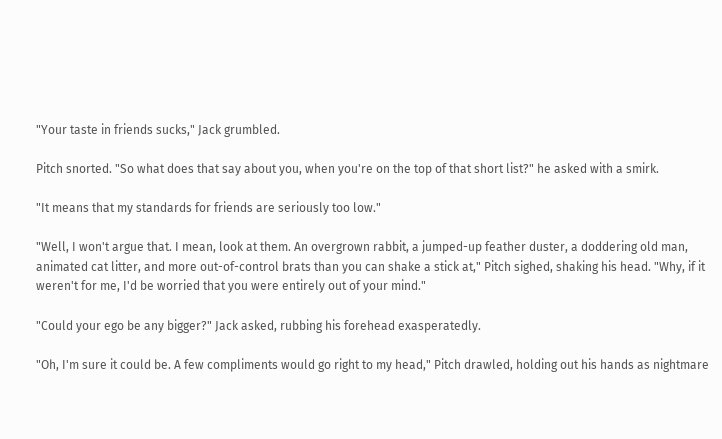"Your taste in friends sucks," Jack grumbled.

Pitch snorted. "So what does that say about you, when you're on the top of that short list?" he asked with a smirk.

"It means that my standards for friends are seriously too low."

"Well, I won't argue that. I mean, look at them. An overgrown rabbit, a jumped-up feather duster, a doddering old man, animated cat litter, and more out-of-control brats than you can shake a stick at," Pitch sighed, shaking his head. "Why, if it weren't for me, I'd be worried that you were entirely out of your mind."

"Could your ego be any bigger?" Jack asked, rubbing his forehead exasperatedly.

"Oh, I'm sure it could be. A few compliments would go right to my head," Pitch drawled, holding out his hands as nightmare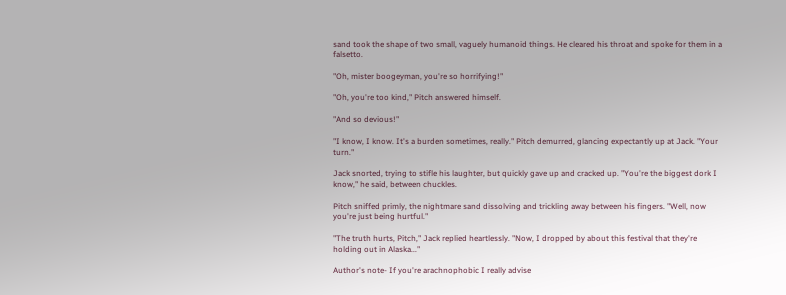sand took the shape of two small, vaguely humanoid things. He cleared his throat and spoke for them in a falsetto.

"Oh, mister boogeyman, you're so horrifying!"

"Oh, you're too kind," Pitch answered himself.

"And so devious!"

"I know, I know. It's a burden sometimes, really." Pitch demurred, glancing expectantly up at Jack. "Your turn."

Jack snorted, trying to stifle his laughter, but quickly gave up and cracked up. "You're the biggest dork I know," he said, between chuckles.

Pitch sniffed primly, the nightmare sand dissolving and trickling away between his fingers. "Well, now you're just being hurtful."

"The truth hurts, Pitch," Jack replied heartlessly. "Now, I dropped by about this festival that they're holding out in Alaska..."

Author's note- If you're arachnophobic I really advise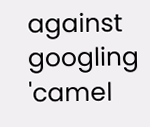against googling 'camel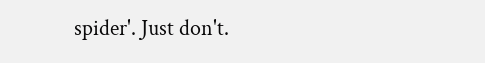spider'. Just don't.